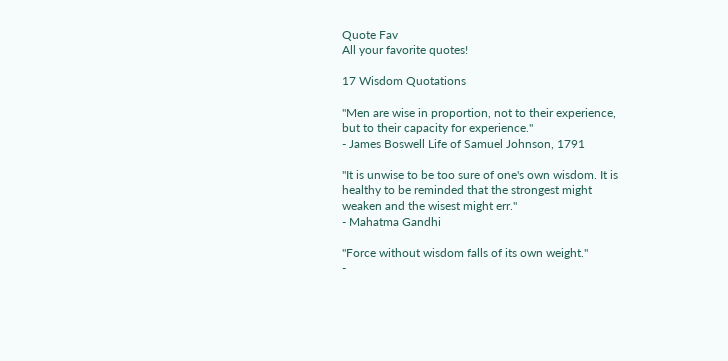Quote Fav
All your favorite quotes!

17 Wisdom Quotations

''Men are wise in proportion, not to their experience, but to their capacity for experience.''
- James Boswell Life of Samuel Johnson, 1791

''It is unwise to be too sure of one's own wisdom. It is healthy to be reminded that the strongest might weaken and the wisest might err.''
- Mahatma Gandhi

''Force without wisdom falls of its own weight.''
-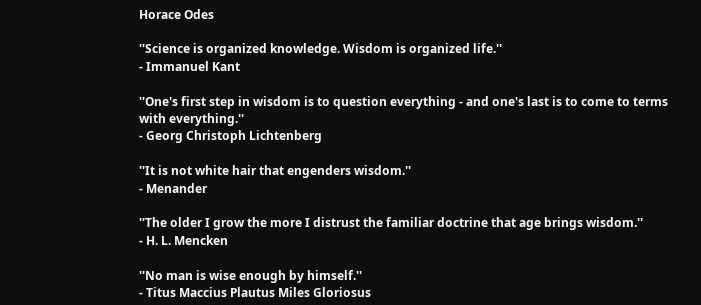Horace Odes

''Science is organized knowledge. Wisdom is organized life.''
- Immanuel Kant

''One's first step in wisdom is to question everything - and one's last is to come to terms with everything.''
- Georg Christoph Lichtenberg

''It is not white hair that engenders wisdom.''
- Menander

''The older I grow the more I distrust the familiar doctrine that age brings wisdom.''
- H. L. Mencken

''No man is wise enough by himself.''
- Titus Maccius Plautus Miles Gloriosus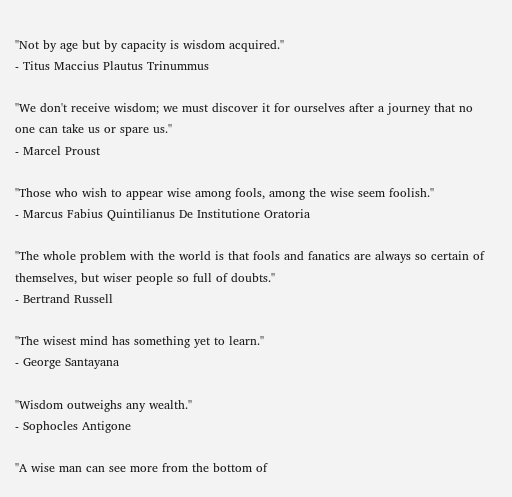''Not by age but by capacity is wisdom acquired.''
- Titus Maccius Plautus Trinummus

''We don't receive wisdom; we must discover it for ourselves after a journey that no one can take us or spare us.''
- Marcel Proust

''Those who wish to appear wise among fools, among the wise seem foolish.''
- Marcus Fabius Quintilianus De Institutione Oratoria

''The whole problem with the world is that fools and fanatics are always so certain of themselves, but wiser people so full of doubts.''
- Bertrand Russell

''The wisest mind has something yet to learn.''
- George Santayana

''Wisdom outweighs any wealth.''
- Sophocles Antigone

''A wise man can see more from the bottom of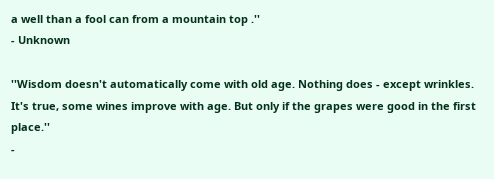a well than a fool can from a mountain top .''
- Unknown

''Wisdom doesn't automatically come with old age. Nothing does - except wrinkles. It's true, some wines improve with age. But only if the grapes were good in the first place.''
-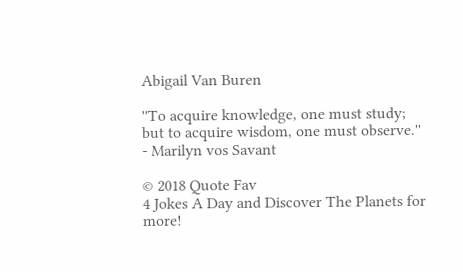Abigail Van Buren

''To acquire knowledge, one must study; but to acquire wisdom, one must observe.''
- Marilyn vos Savant

© 2018 Quote Fav
4 Jokes A Day and Discover The Planets for more!